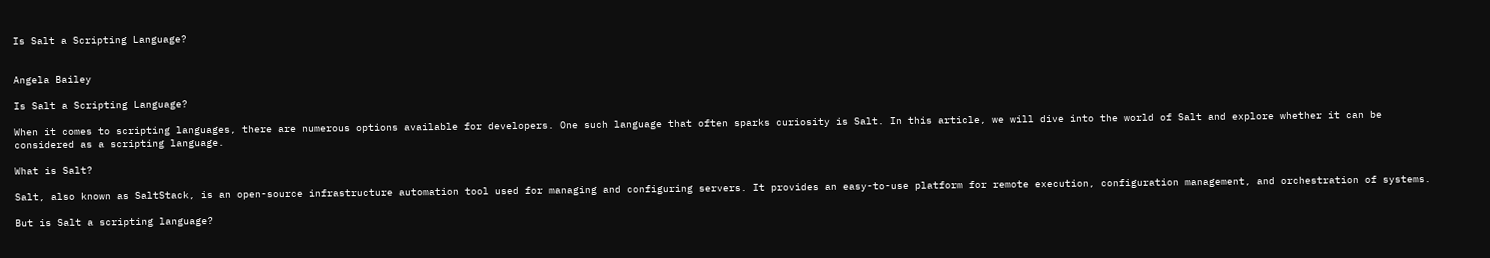Is Salt a Scripting Language?


Angela Bailey

Is Salt a Scripting Language?

When it comes to scripting languages, there are numerous options available for developers. One such language that often sparks curiosity is Salt. In this article, we will dive into the world of Salt and explore whether it can be considered as a scripting language.

What is Salt?

Salt, also known as SaltStack, is an open-source infrastructure automation tool used for managing and configuring servers. It provides an easy-to-use platform for remote execution, configuration management, and orchestration of systems.

But is Salt a scripting language?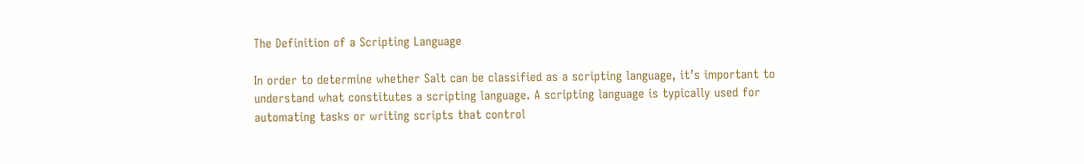The Definition of a Scripting Language

In order to determine whether Salt can be classified as a scripting language, it’s important to understand what constitutes a scripting language. A scripting language is typically used for automating tasks or writing scripts that control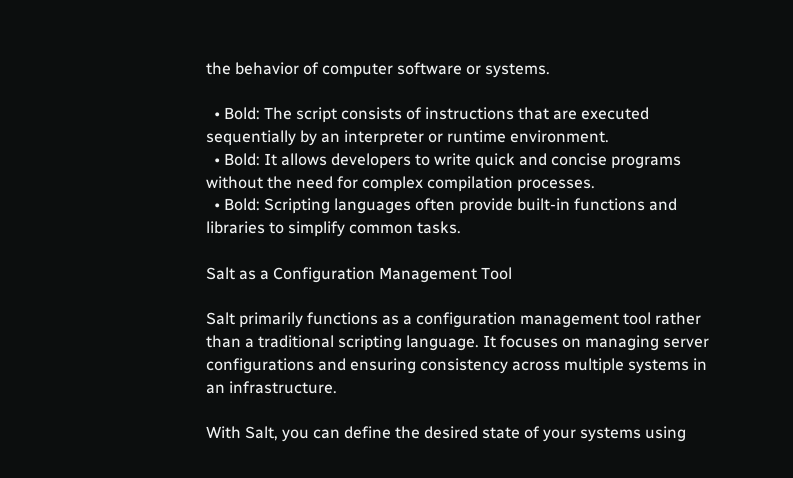the behavior of computer software or systems.

  • Bold: The script consists of instructions that are executed sequentially by an interpreter or runtime environment.
  • Bold: It allows developers to write quick and concise programs without the need for complex compilation processes.
  • Bold: Scripting languages often provide built-in functions and libraries to simplify common tasks.

Salt as a Configuration Management Tool

Salt primarily functions as a configuration management tool rather than a traditional scripting language. It focuses on managing server configurations and ensuring consistency across multiple systems in an infrastructure.

With Salt, you can define the desired state of your systems using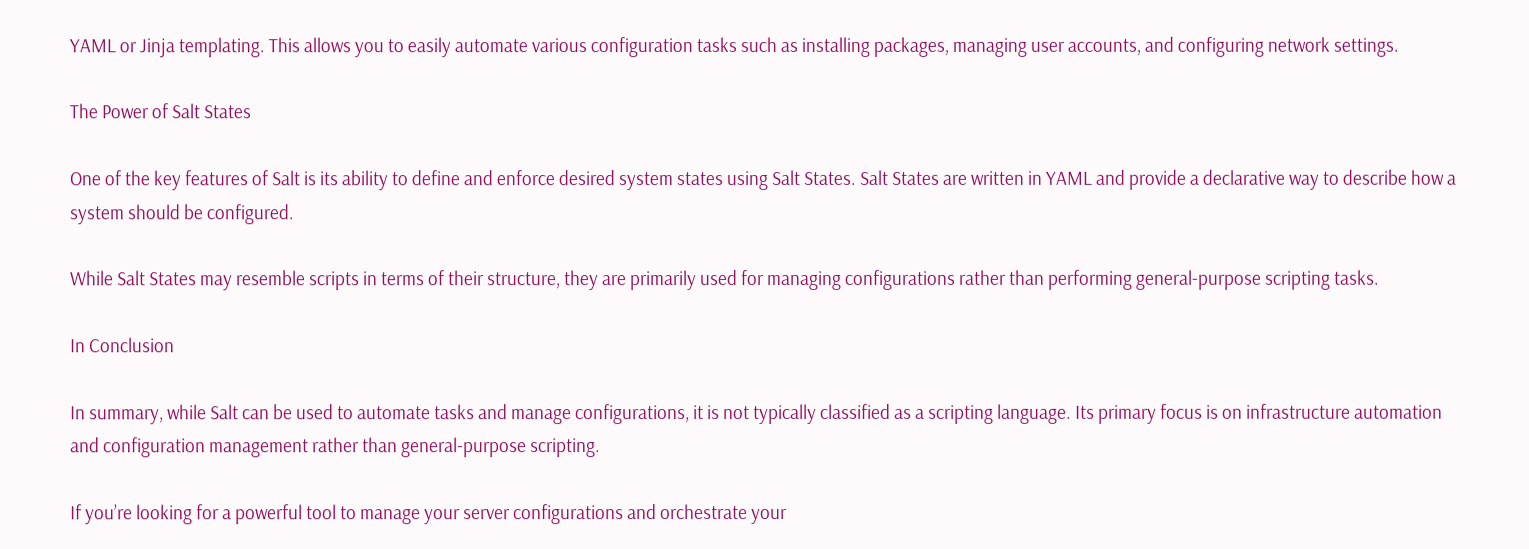YAML or Jinja templating. This allows you to easily automate various configuration tasks such as installing packages, managing user accounts, and configuring network settings.

The Power of Salt States

One of the key features of Salt is its ability to define and enforce desired system states using Salt States. Salt States are written in YAML and provide a declarative way to describe how a system should be configured.

While Salt States may resemble scripts in terms of their structure, they are primarily used for managing configurations rather than performing general-purpose scripting tasks.

In Conclusion

In summary, while Salt can be used to automate tasks and manage configurations, it is not typically classified as a scripting language. Its primary focus is on infrastructure automation and configuration management rather than general-purpose scripting.

If you’re looking for a powerful tool to manage your server configurations and orchestrate your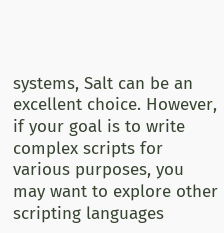systems, Salt can be an excellent choice. However, if your goal is to write complex scripts for various purposes, you may want to explore other scripting languages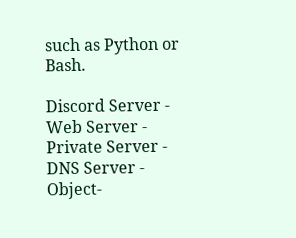such as Python or Bash.

Discord Server - Web Server - Private Server - DNS Server - Object-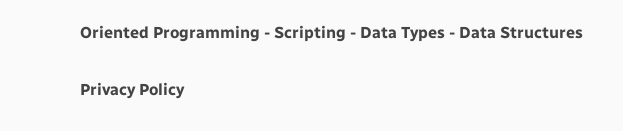Oriented Programming - Scripting - Data Types - Data Structures

Privacy Policy